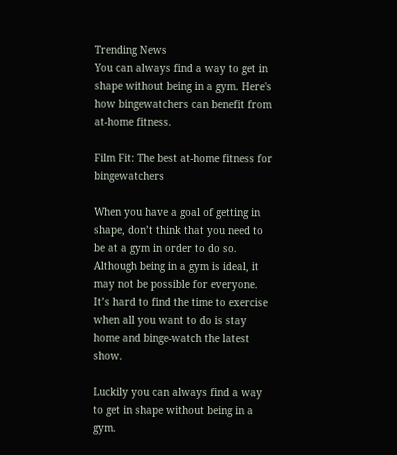Trending News
You can always find a way to get in shape without being in a gym. Here's how bingewatchers can benefit from at-home fitness.

Film Fit: The best at-home fitness for bingewatchers

When you have a goal of getting in shape, don’t think that you need to be at a gym in order to do so. Although being in a gym is ideal, it may not be possible for everyone. It’s hard to find the time to exercise when all you want to do is stay home and binge-watch the latest show.

Luckily you can always find a way to get in shape without being in a gym.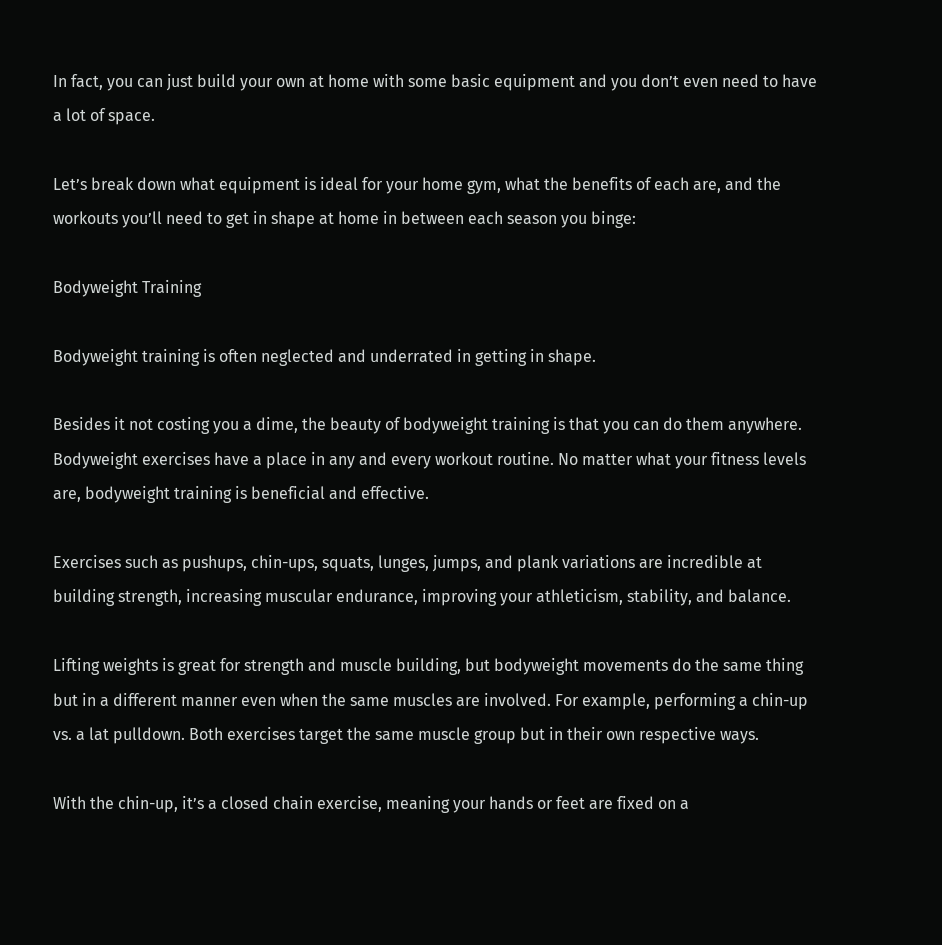In fact, you can just build your own at home with some basic equipment and you don’t even need to have a lot of space.

Let’s break down what equipment is ideal for your home gym, what the benefits of each are, and the workouts you’ll need to get in shape at home in between each season you binge:

Bodyweight Training

Bodyweight training is often neglected and underrated in getting in shape.

Besides it not costing you a dime, the beauty of bodyweight training is that you can do them anywhere. Bodyweight exercises have a place in any and every workout routine. No matter what your fitness levels are, bodyweight training is beneficial and effective.

Exercises such as pushups, chin-ups, squats, lunges, jumps, and plank variations are incredible at building strength, increasing muscular endurance, improving your athleticism, stability, and balance.

Lifting weights is great for strength and muscle building, but bodyweight movements do the same thing but in a different manner even when the same muscles are involved. For example, performing a chin-up vs. a lat pulldown. Both exercises target the same muscle group but in their own respective ways.

With the chin-up, it’s a closed chain exercise, meaning your hands or feet are fixed on a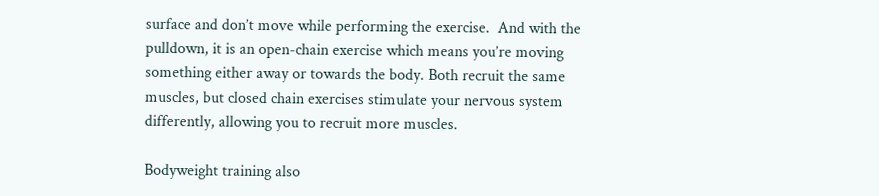surface and don’t move while performing the exercise.  And with the pulldown, it is an open-chain exercise which means you’re moving something either away or towards the body. Both recruit the same muscles, but closed chain exercises stimulate your nervous system differently, allowing you to recruit more muscles.

Bodyweight training also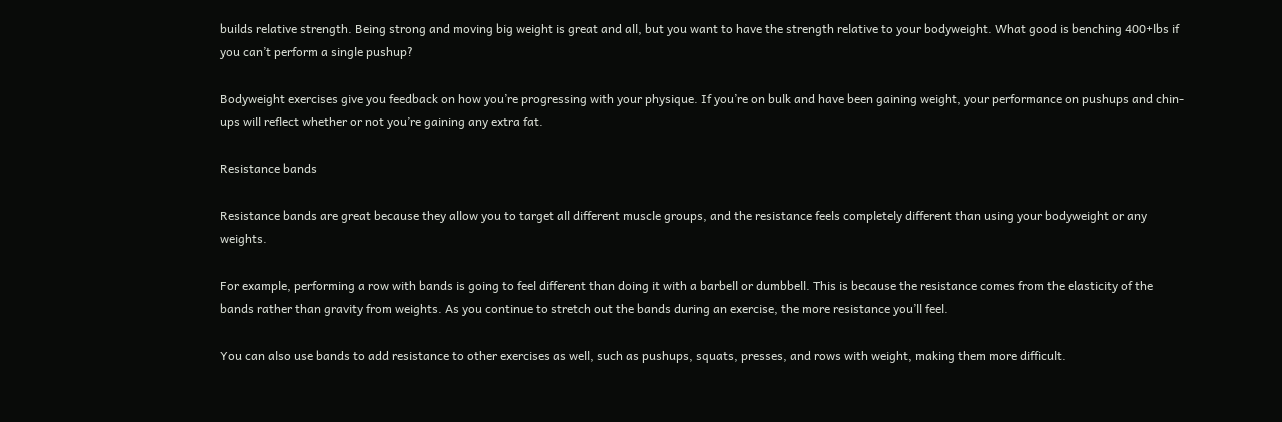builds relative strength. Being strong and moving big weight is great and all, but you want to have the strength relative to your bodyweight. What good is benching 400+lbs if you can’t perform a single pushup?

Bodyweight exercises give you feedback on how you’re progressing with your physique. If you’re on bulk and have been gaining weight, your performance on pushups and chin-ups will reflect whether or not you’re gaining any extra fat.

Resistance bands

Resistance bands are great because they allow you to target all different muscle groups, and the resistance feels completely different than using your bodyweight or any weights.

For example, performing a row with bands is going to feel different than doing it with a barbell or dumbbell. This is because the resistance comes from the elasticity of the bands rather than gravity from weights. As you continue to stretch out the bands during an exercise, the more resistance you’ll feel.

You can also use bands to add resistance to other exercises as well, such as pushups, squats, presses, and rows with weight, making them more difficult.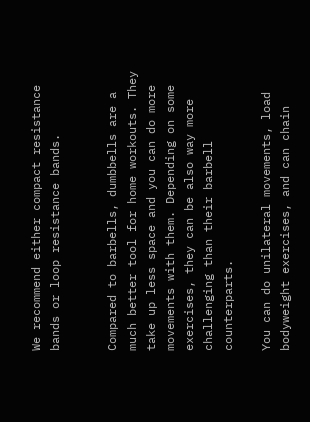We recommend either compact resistance bands or loop resistance bands.


Compared to barbells, dumbbells are a much better tool for home workouts. They take up less space and you can do more movements with them. Depending on some exercises, they can be also way more challenging than their barbell counterparts.

You can do unilateral movements, load bodyweight exercises, and can chain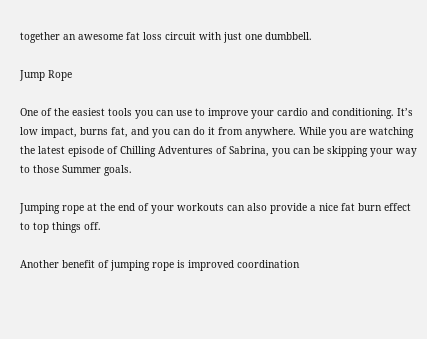together an awesome fat loss circuit with just one dumbbell.

Jump Rope

One of the easiest tools you can use to improve your cardio and conditioning. It’s low impact, burns fat, and you can do it from anywhere. While you are watching the latest episode of Chilling Adventures of Sabrina, you can be skipping your way to those Summer goals.

Jumping rope at the end of your workouts can also provide a nice fat burn effect to top things off.

Another benefit of jumping rope is improved coordination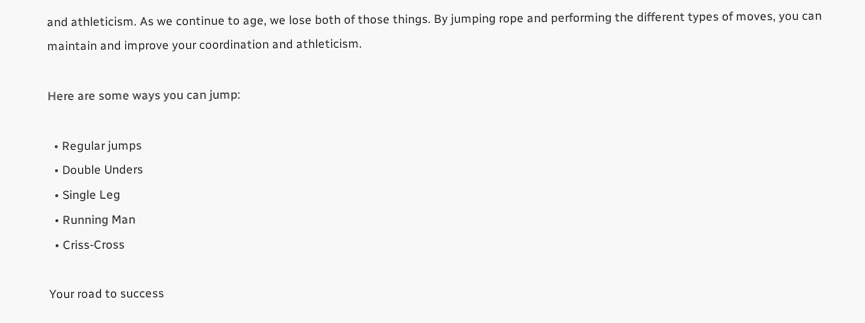and athleticism. As we continue to age, we lose both of those things. By jumping rope and performing the different types of moves, you can maintain and improve your coordination and athleticism.

Here are some ways you can jump:

  • Regular jumps
  • Double Unders
  • Single Leg
  • Running Man
  • Criss-Cross

Your road to success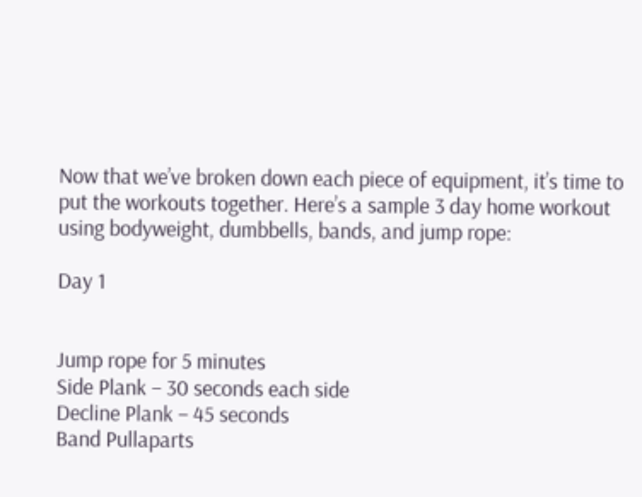Now that we’ve broken down each piece of equipment, it’s time to put the workouts together. Here’s a sample 3 day home workout using bodyweight, dumbbells, bands, and jump rope:

Day 1


Jump rope for 5 minutes
Side Plank – 30 seconds each side
Decline Plank – 45 seconds
Band Pullaparts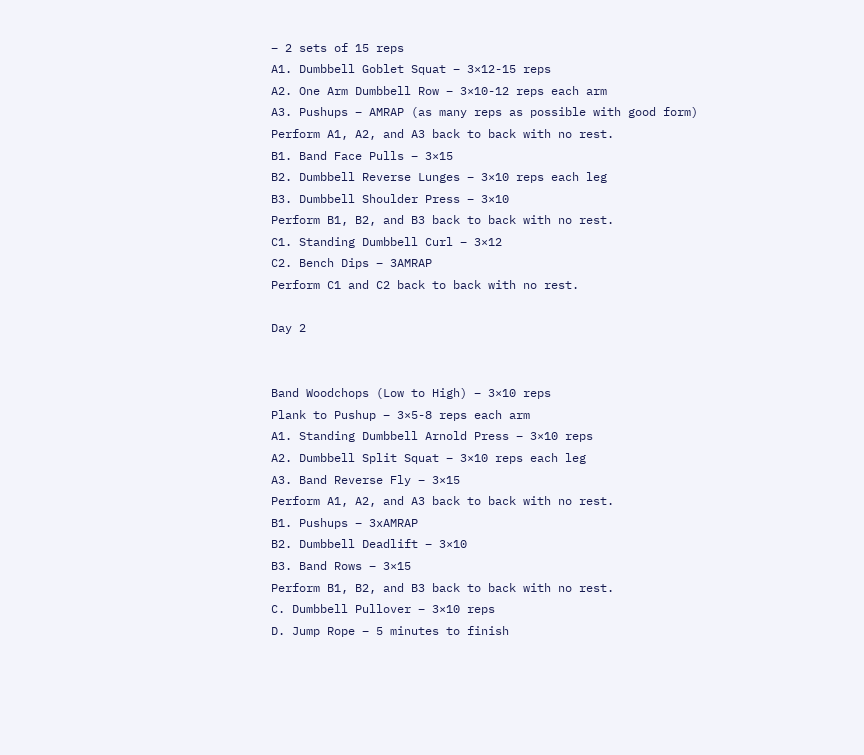– 2 sets of 15 reps
A1. Dumbbell Goblet Squat – 3×12-15 reps
A2. One Arm Dumbbell Row – 3×10-12 reps each arm
A3. Pushups – AMRAP (as many reps as possible with good form)
Perform A1, A2, and A3 back to back with no rest.
B1. Band Face Pulls – 3×15
B2. Dumbbell Reverse Lunges – 3×10 reps each leg
B3. Dumbbell Shoulder Press – 3×10
Perform B1, B2, and B3 back to back with no rest.
C1. Standing Dumbbell Curl – 3×12
C2. Bench Dips – 3AMRAP
Perform C1 and C2 back to back with no rest.

Day 2


Band Woodchops (Low to High) – 3×10 reps
Plank to Pushup – 3×5-8 reps each arm
A1. Standing Dumbbell Arnold Press – 3×10 reps
A2. Dumbbell Split Squat – 3×10 reps each leg
A3. Band Reverse Fly – 3×15
Perform A1, A2, and A3 back to back with no rest.
B1. Pushups – 3xAMRAP
B2. Dumbbell Deadlift – 3×10
B3. Band Rows – 3×15
Perform B1, B2, and B3 back to back with no rest.
C. Dumbbell Pullover – 3×10 reps
D. Jump Rope – 5 minutes to finish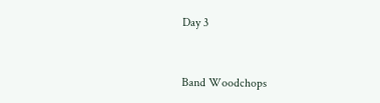Day 3


Band Woodchops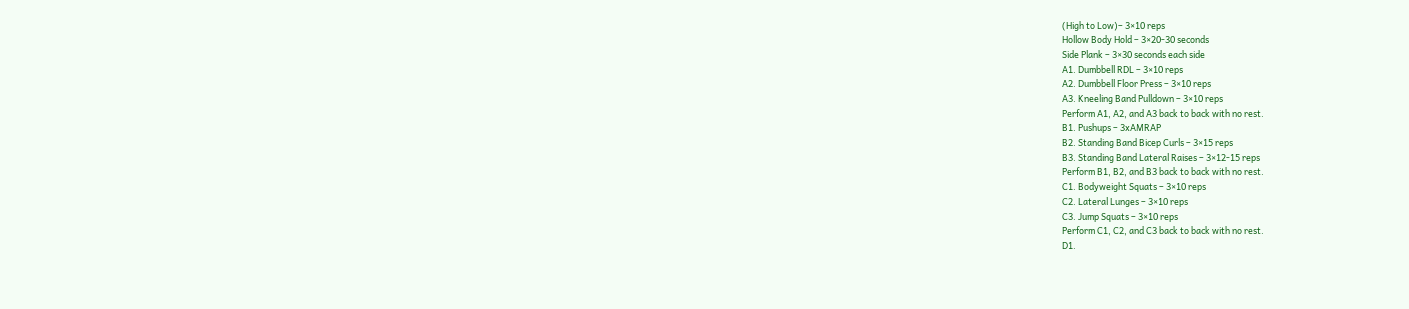(High to Low)– 3×10 reps
Hollow Body Hold – 3×20-30 seconds
Side Plank – 3×30 seconds each side
A1. Dumbbell RDL – 3×10 reps
A2. Dumbbell Floor Press – 3×10 reps
A3. Kneeling Band Pulldown – 3×10 reps
Perform A1, A2, and A3 back to back with no rest.
B1. Pushups – 3xAMRAP
B2. Standing Band Bicep Curls – 3×15 reps
B3. Standing Band Lateral Raises – 3×12-15 reps
Perform B1, B2, and B3 back to back with no rest.
C1. Bodyweight Squats – 3×10 reps
C2. Lateral Lunges – 3×10 reps
C3. Jump Squats – 3×10 reps
Perform C1, C2, and C3 back to back with no rest.
D1.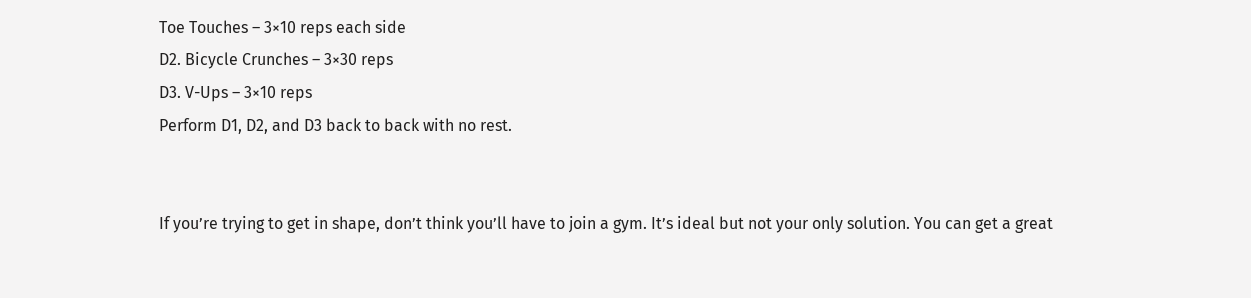Toe Touches – 3×10 reps each side
D2. Bicycle Crunches – 3×30 reps
D3. V-Ups – 3×10 reps
Perform D1, D2, and D3 back to back with no rest.


If you’re trying to get in shape, don’t think you’ll have to join a gym. It’s ideal but not your only solution. You can get a great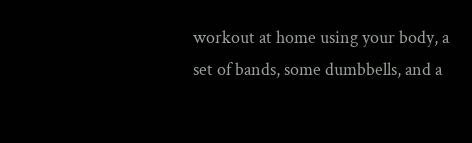workout at home using your body, a set of bands, some dumbbells, and a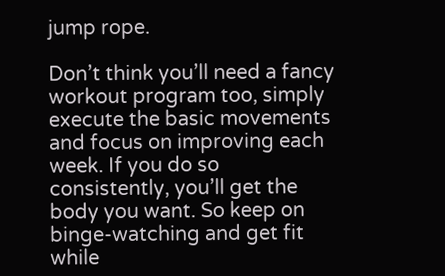jump rope.

Don’t think you’ll need a fancy workout program too, simply execute the basic movements and focus on improving each week. If you do so consistently, you’ll get the body you want. So keep on binge-watching and get fit while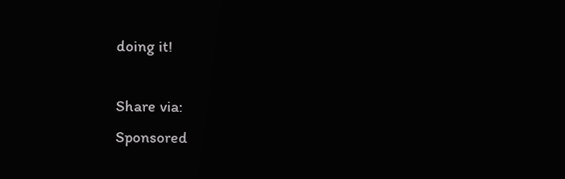doing it!

Share via:
Sponsored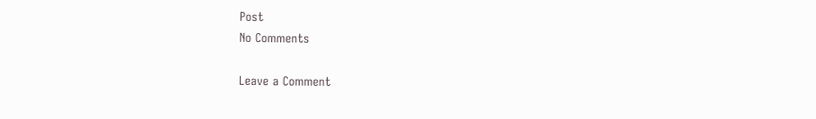Post
No Comments

Leave a Comment